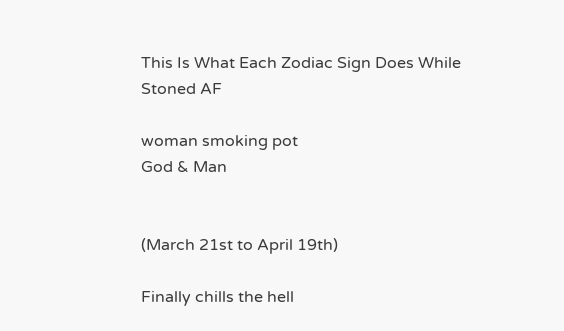This Is What Each Zodiac Sign Does While Stoned AF

woman smoking pot
God & Man


(March 21st to April 19th)

Finally chills the hell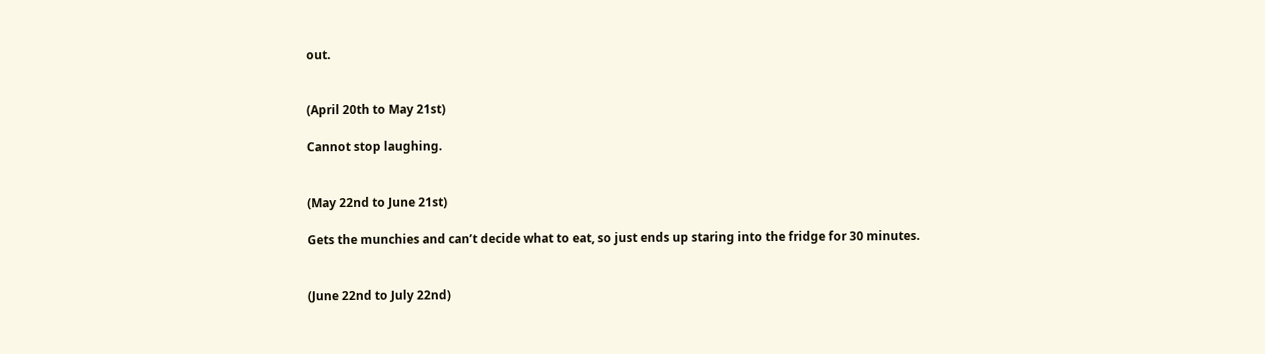out.


(April 20th to May 21st)

Cannot stop laughing.


(May 22nd to June 21st)

Gets the munchies and can’t decide what to eat, so just ends up staring into the fridge for 30 minutes.


(June 22nd to July 22nd)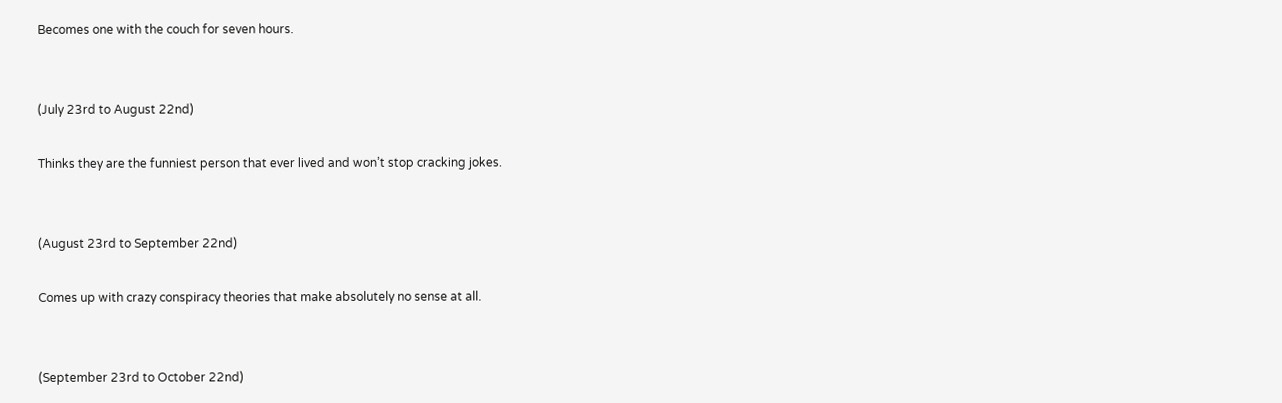Becomes one with the couch for seven hours.


(July 23rd to August 22nd)

Thinks they are the funniest person that ever lived and won’t stop cracking jokes.


(August 23rd to September 22nd)

Comes up with crazy conspiracy theories that make absolutely no sense at all.


(September 23rd to October 22nd)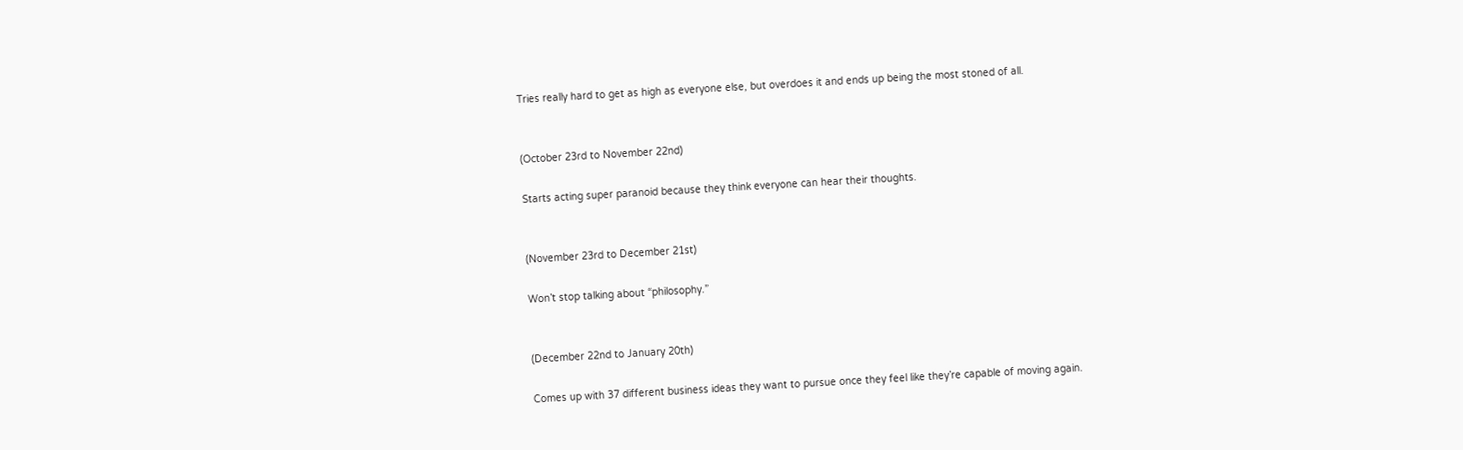Tries really hard to get as high as everyone else, but overdoes it and ends up being the most stoned of all.


(October 23rd to November 22nd)

Starts acting super paranoid because they think everyone can hear their thoughts.


(November 23rd to December 21st)

Won’t stop talking about “philosophy.”


(December 22nd to January 20th)

Comes up with 37 different business ideas they want to pursue once they feel like they’re capable of moving again.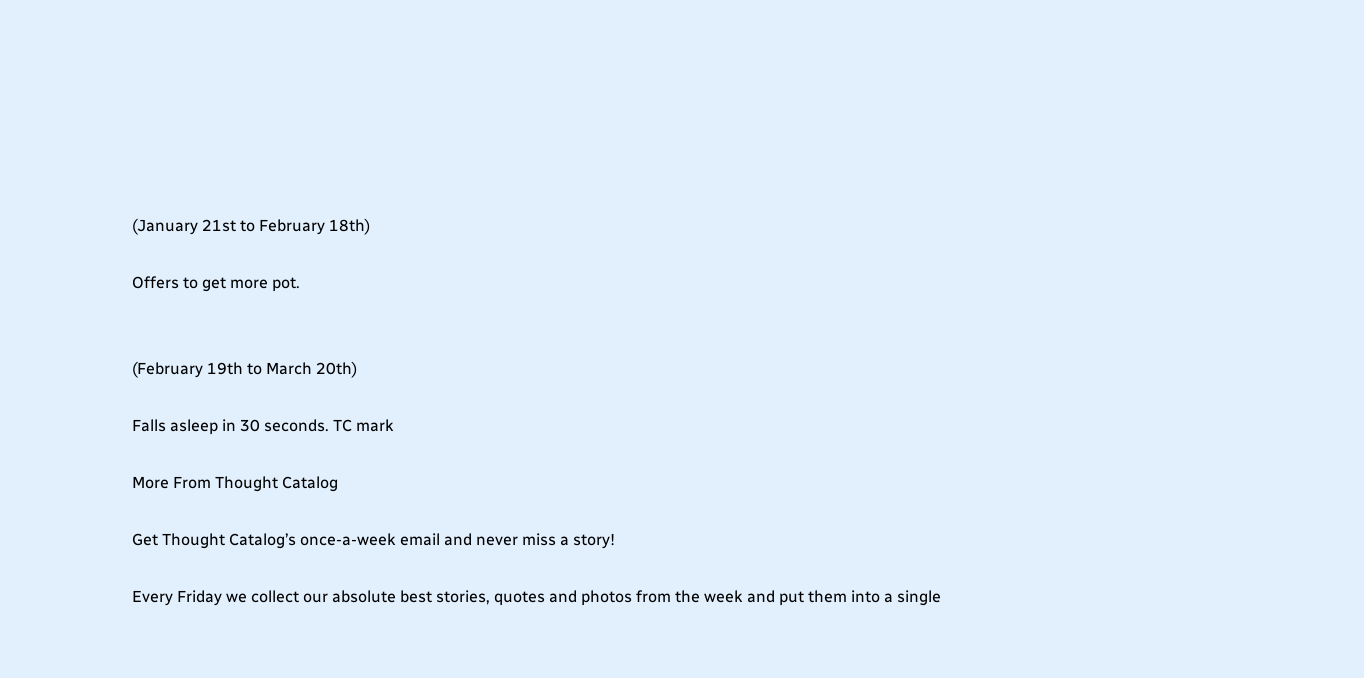(January 21st to February 18th)

Offers to get more pot.


(February 19th to March 20th)

Falls asleep in 30 seconds. TC mark

More From Thought Catalog

Get Thought Catalog’s once-a-week email and never miss a story!

Every Friday we collect our absolute best stories, quotes and photos from the week and put them into a single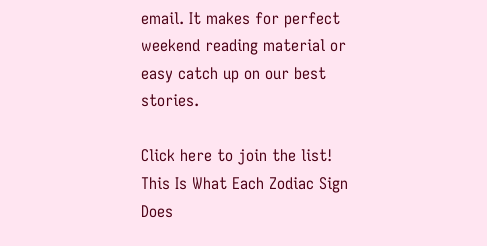email. It makes for perfect weekend reading material or easy catch up on our best stories.

Click here to join the list!
This Is What Each Zodiac Sign Does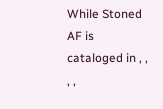While Stoned AF is cataloged in , , , ,